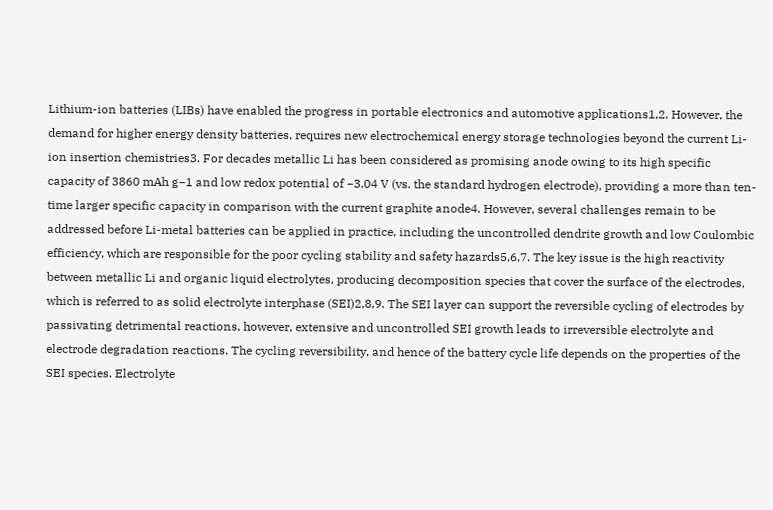Lithium-ion batteries (LIBs) have enabled the progress in portable electronics and automotive applications1,2. However, the demand for higher energy density batteries, requires new electrochemical energy storage technologies beyond the current Li-ion insertion chemistries3. For decades metallic Li has been considered as promising anode owing to its high specific capacity of 3860 mAh g−1 and low redox potential of −3.04 V (vs. the standard hydrogen electrode), providing a more than ten-time larger specific capacity in comparison with the current graphite anode4. However, several challenges remain to be addressed before Li-metal batteries can be applied in practice, including the uncontrolled dendrite growth and low Coulombic efficiency, which are responsible for the poor cycling stability and safety hazards5,6,7. The key issue is the high reactivity between metallic Li and organic liquid electrolytes, producing decomposition species that cover the surface of the electrodes, which is referred to as solid electrolyte interphase (SEI)2,8,9. The SEI layer can support the reversible cycling of electrodes by passivating detrimental reactions, however, extensive and uncontrolled SEI growth leads to irreversible electrolyte and electrode degradation reactions. The cycling reversibility, and hence of the battery cycle life depends on the properties of the SEI species. Electrolyte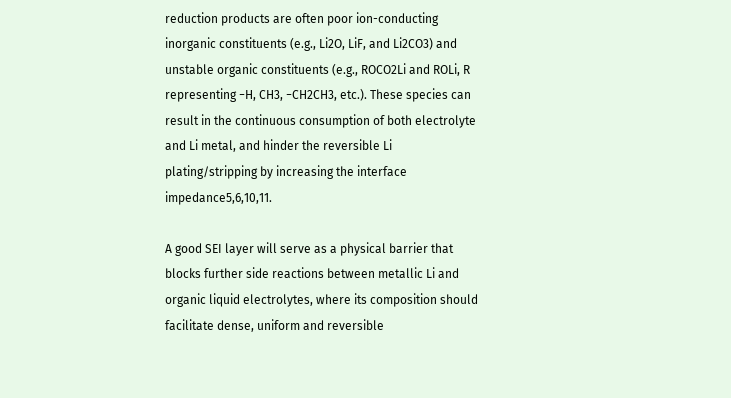reduction products are often poor ion-conducting inorganic constituents (e.g., Li2O, LiF, and Li2CO3) and unstable organic constituents (e.g., ROCO2Li and ROLi, R representing −H, CH3, −CH2CH3, etc.). These species can result in the continuous consumption of both electrolyte and Li metal, and hinder the reversible Li plating/stripping by increasing the interface impedance5,6,10,11.

A good SEI layer will serve as a physical barrier that blocks further side reactions between metallic Li and organic liquid electrolytes, where its composition should facilitate dense, uniform and reversible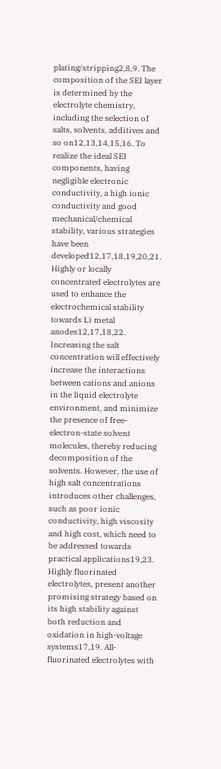plating/stripping2,8,9. The composition of the SEI layer is determined by the electrolyte chemistry, including the selection of salts, solvents, additives and so on12,13,14,15,16. To realize the ideal SEI components, having negligible electronic conductivity, a high ionic conductivity and good mechanical/chemical stability, various strategies have been developed12,17,18,19,20,21. Highly or locally concentrated electrolytes are used to enhance the electrochemical stability towards Li metal anodes12,17,18,22. Increasing the salt concentration will effectively increase the interactions between cations and anions in the liquid electrolyte environment, and minimize the presence of free-electron-state solvent molecules, thereby reducing decomposition of the solvents. However, the use of high salt concentrations introduces other challenges, such as poor ionic conductivity, high viscosity and high cost, which need to be addressed towards practical applications19,23. Highly fluorinated electrolytes, present another promising strategy based on its high stability against both reduction and oxidation in high-voltage systems17,19. All-fluorinated electrolytes with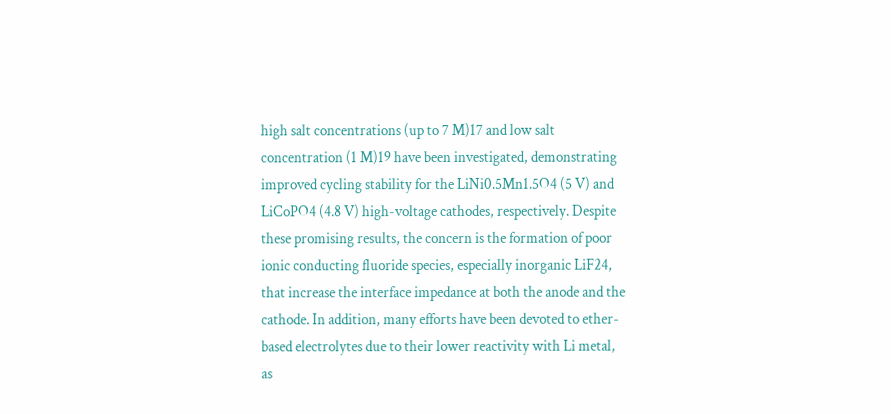high salt concentrations (up to 7 M)17 and low salt concentration (1 M)19 have been investigated, demonstrating improved cycling stability for the LiNi0.5Mn1.5O4 (5 V) and LiCoPO4 (4.8 V) high-voltage cathodes, respectively. Despite these promising results, the concern is the formation of poor ionic conducting fluoride species, especially inorganic LiF24, that increase the interface impedance at both the anode and the cathode. In addition, many efforts have been devoted to ether-based electrolytes due to their lower reactivity with Li metal, as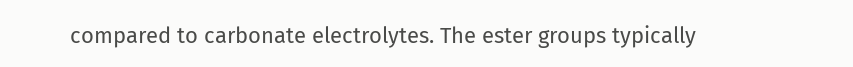compared to carbonate electrolytes. The ester groups typically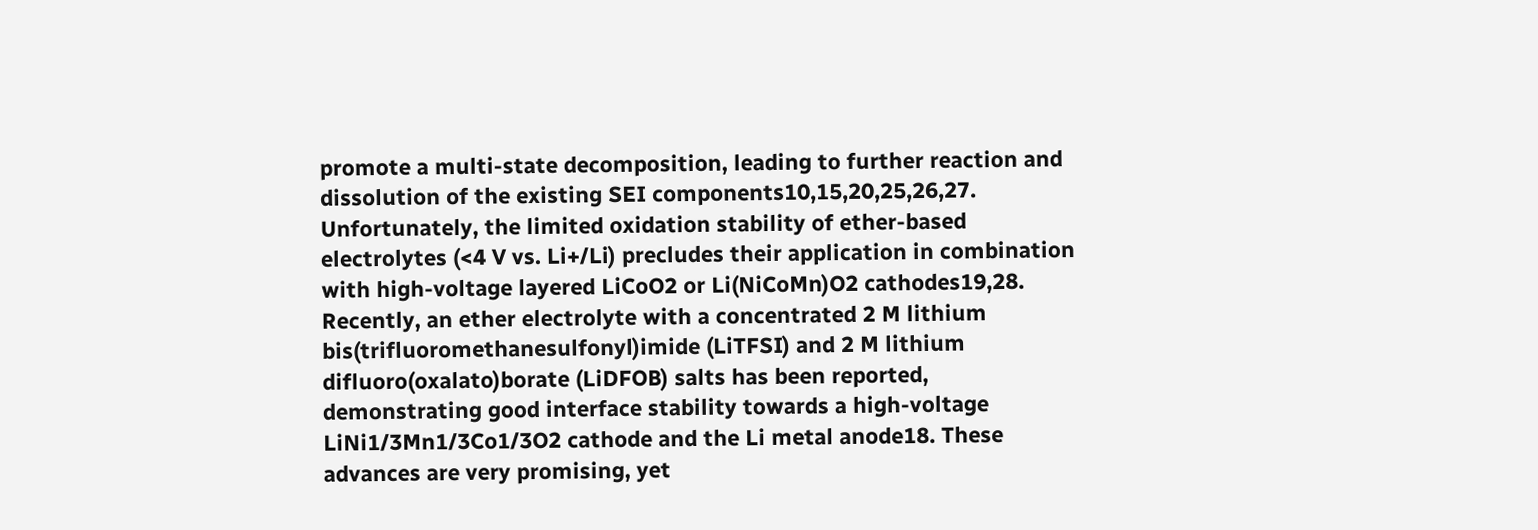promote a multi-state decomposition, leading to further reaction and dissolution of the existing SEI components10,15,20,25,26,27. Unfortunately, the limited oxidation stability of ether-based electrolytes (<4 V vs. Li+/Li) precludes their application in combination with high-voltage layered LiCoO2 or Li(NiCoMn)O2 cathodes19,28. Recently, an ether electrolyte with a concentrated 2 M lithium bis(trifluoromethanesulfonyl)imide (LiTFSI) and 2 M lithium difluoro(oxalato)borate (LiDFOB) salts has been reported, demonstrating good interface stability towards a high-voltage LiNi1/3Mn1/3Co1/3O2 cathode and the Li metal anode18. These advances are very promising, yet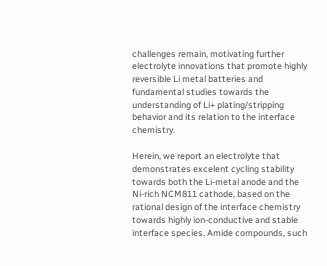challenges remain, motivating further electrolyte innovations that promote highly reversible Li metal batteries and fundamental studies towards the understanding of Li+ plating/stripping behavior and its relation to the interface chemistry.

Herein, we report an electrolyte that demonstrates excelent cycling stability towards both the Li-metal anode and the Ni-rich NCM811 cathode, based on the rational design of the interface chemistry towards highly ion-conductive and stable interface species. Amide compounds, such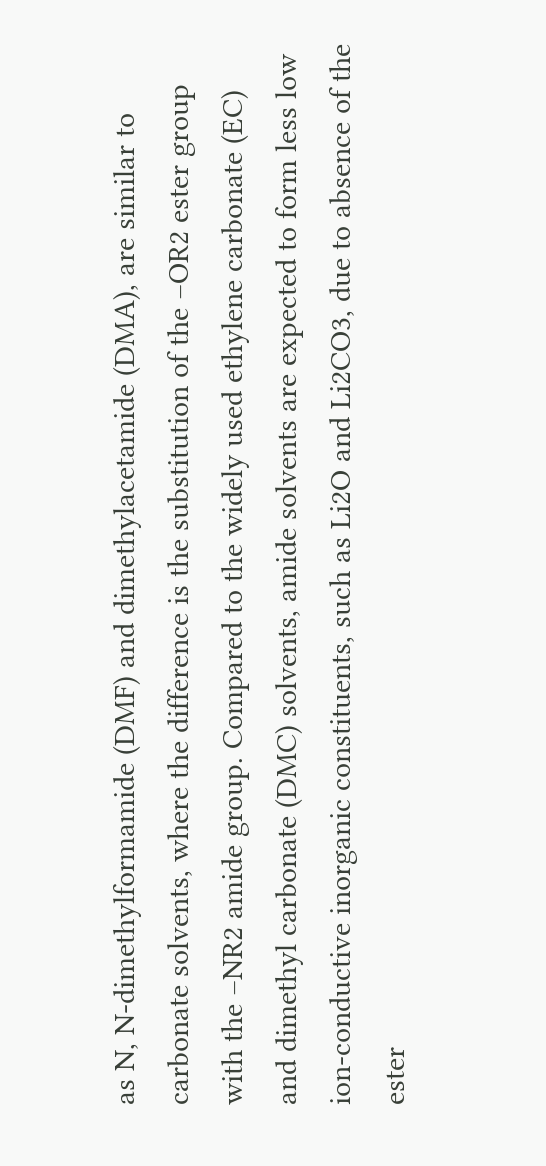as N, N-dimethylformamide (DMF) and dimethylacetamide (DMA), are similar to carbonate solvents, where the difference is the substitution of the –OR2 ester group with the –NR2 amide group. Compared to the widely used ethylene carbonate (EC) and dimethyl carbonate (DMC) solvents, amide solvents are expected to form less low ion-conductive inorganic constituents, such as Li2O and Li2CO3, due to absence of the ester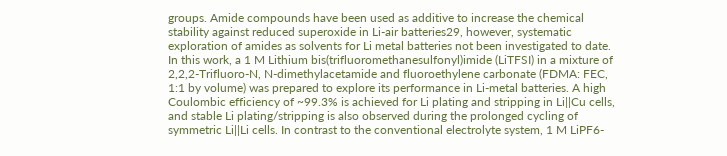groups. Amide compounds have been used as additive to increase the chemical stability against reduced superoxide in Li-air batteries29, however, systematic exploration of amides as solvents for Li metal batteries not been investigated to date. In this work, a 1 M Lithium bis(trifluoromethanesulfonyl)imide (LiTFSI) in a mixture of 2,2,2-Trifluoro-N, N-dimethylacetamide and fluoroethylene carbonate (FDMA: FEC, 1:1 by volume) was prepared to explore its performance in Li-metal batteries. A high Coulombic efficiency of ~99.3% is achieved for Li plating and stripping in Li||Cu cells, and stable Li plating/stripping is also observed during the prolonged cycling of symmetric Li||Li cells. In contrast to the conventional electrolyte system, 1 M LiPF6-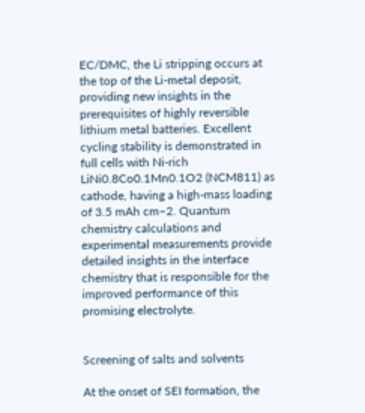EC/DMC, the Li stripping occurs at the top of the Li-metal deposit, providing new insights in the prerequisites of highly reversible lithium metal batteries. Excellent cycling stability is demonstrated in full cells with Ni-rich LiNi0.8Co0.1Mn0.1O2 (NCM811) as cathode, having a high-mass loading of 3.5 mAh cm−2. Quantum chemistry calculations and experimental measurements provide detailed insights in the interface chemistry that is responsible for the improved performance of this promising electrolyte.


Screening of salts and solvents

At the onset of SEI formation, the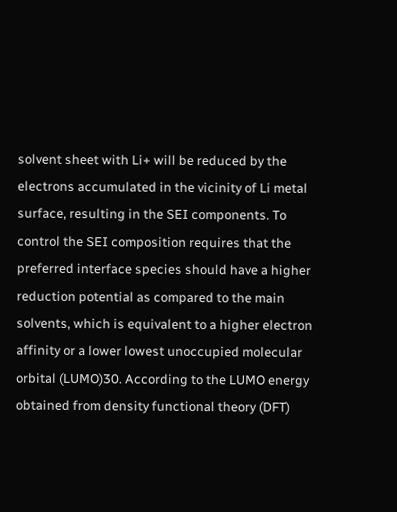solvent sheet with Li+ will be reduced by the electrons accumulated in the vicinity of Li metal surface, resulting in the SEI components. To control the SEI composition requires that the preferred interface species should have a higher reduction potential as compared to the main solvents, which is equivalent to a higher electron affinity or a lower lowest unoccupied molecular orbital (LUMO)30. According to the LUMO energy obtained from density functional theory (DFT)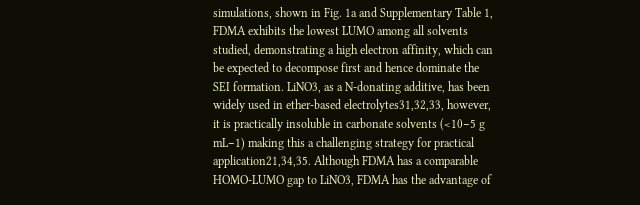simulations, shown in Fig. 1a and Supplementary Table 1, FDMA exhibits the lowest LUMO among all solvents studied, demonstrating a high electron affinity, which can be expected to decompose first and hence dominate the SEI formation. LiNO3, as a N-donating additive, has been widely used in ether-based electrolytes31,32,33, however, it is practically insoluble in carbonate solvents (<10−5 g mL−1) making this a challenging strategy for practical application21,34,35. Although FDMA has a comparable HOMO-LUMO gap to LiNO3, FDMA has the advantage of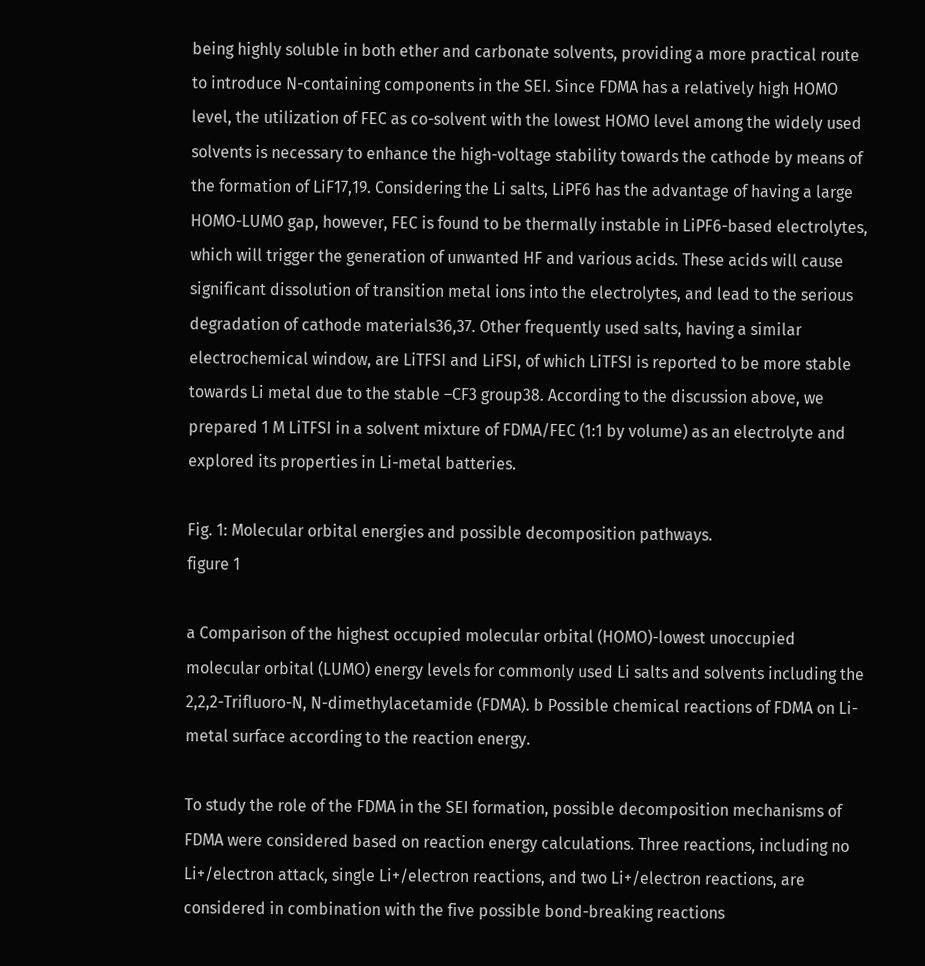being highly soluble in both ether and carbonate solvents, providing a more practical route to introduce N-containing components in the SEI. Since FDMA has a relatively high HOMO level, the utilization of FEC as co-solvent with the lowest HOMO level among the widely used solvents is necessary to enhance the high-voltage stability towards the cathode by means of the formation of LiF17,19. Considering the Li salts, LiPF6 has the advantage of having a large HOMO-LUMO gap, however, FEC is found to be thermally instable in LiPF6-based electrolytes, which will trigger the generation of unwanted HF and various acids. These acids will cause significant dissolution of transition metal ions into the electrolytes, and lead to the serious degradation of cathode materials36,37. Other frequently used salts, having a similar electrochemical window, are LiTFSI and LiFSI, of which LiTFSI is reported to be more stable towards Li metal due to the stable –CF3 group38. According to the discussion above, we prepared 1 M LiTFSI in a solvent mixture of FDMA/FEC (1:1 by volume) as an electrolyte and explored its properties in Li-metal batteries.

Fig. 1: Molecular orbital energies and possible decomposition pathways.
figure 1

a Comparison of the highest occupied molecular orbital (HOMO)-lowest unoccupied molecular orbital (LUMO) energy levels for commonly used Li salts and solvents including the 2,2,2-Trifluoro-N, N-dimethylacetamide (FDMA). b Possible chemical reactions of FDMA on Li-metal surface according to the reaction energy.

To study the role of the FDMA in the SEI formation, possible decomposition mechanisms of FDMA were considered based on reaction energy calculations. Three reactions, including no Li+/electron attack, single Li+/electron reactions, and two Li+/electron reactions, are considered in combination with the five possible bond-breaking reactions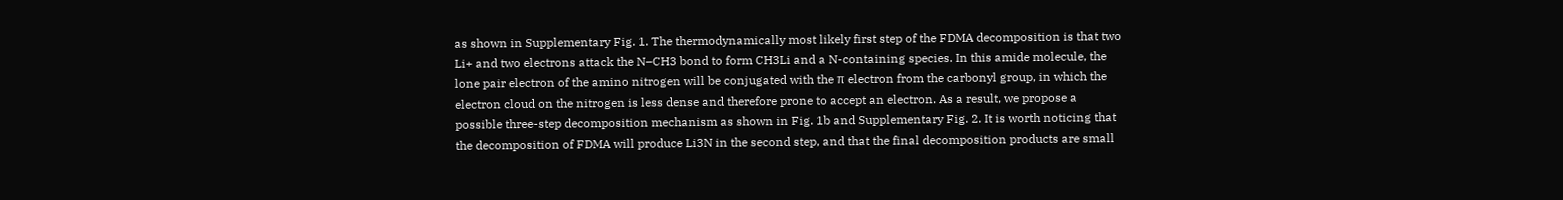as shown in Supplementary Fig. 1. The thermodynamically most likely first step of the FDMA decomposition is that two Li+ and two electrons attack the N–CH3 bond to form CH3Li and a N-containing species. In this amide molecule, the lone pair electron of the amino nitrogen will be conjugated with the π electron from the carbonyl group, in which the electron cloud on the nitrogen is less dense and therefore prone to accept an electron. As a result, we propose a possible three-step decomposition mechanism as shown in Fig. 1b and Supplementary Fig. 2. It is worth noticing that the decomposition of FDMA will produce Li3N in the second step, and that the final decomposition products are small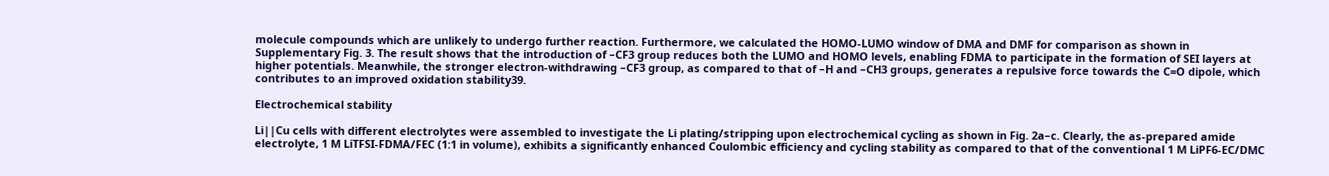molecule compounds which are unlikely to undergo further reaction. Furthermore, we calculated the HOMO-LUMO window of DMA and DMF for comparison as shown in Supplementary Fig. 3. The result shows that the introduction of –CF3 group reduces both the LUMO and HOMO levels, enabling FDMA to participate in the formation of SEI layers at higher potentials. Meanwhile, the stronger electron-withdrawing –CF3 group, as compared to that of –H and –CH3 groups, generates a repulsive force towards the C=O dipole, which contributes to an improved oxidation stability39.

Electrochemical stability

Li||Cu cells with different electrolytes were assembled to investigate the Li plating/stripping upon electrochemical cycling as shown in Fig. 2a–c. Clearly, the as-prepared amide electrolyte, 1 M LiTFSI-FDMA/FEC (1:1 in volume), exhibits a significantly enhanced Coulombic efficiency and cycling stability as compared to that of the conventional 1 M LiPF6-EC/DMC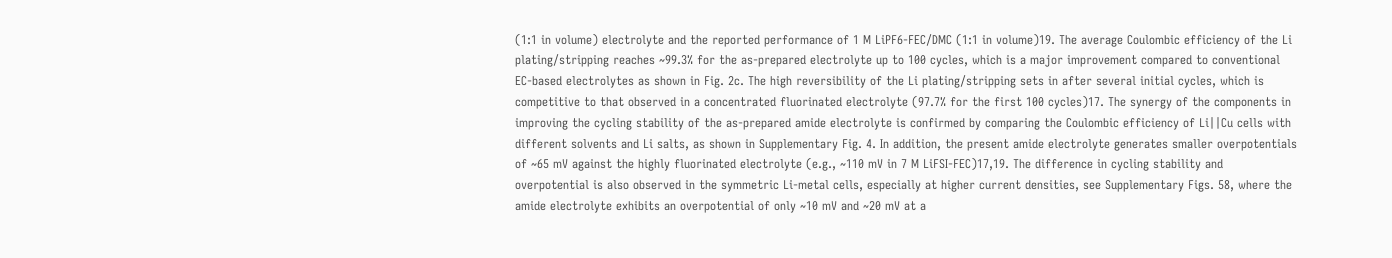(1:1 in volume) electrolyte and the reported performance of 1 M LiPF6-FEC/DMC (1:1 in volume)19. The average Coulombic efficiency of the Li plating/stripping reaches ~99.3% for the as-prepared electrolyte up to 100 cycles, which is a major improvement compared to conventional EC-based electrolytes as shown in Fig. 2c. The high reversibility of the Li plating/stripping sets in after several initial cycles, which is competitive to that observed in a concentrated fluorinated electrolyte (97.7% for the first 100 cycles)17. The synergy of the components in improving the cycling stability of the as-prepared amide electrolyte is confirmed by comparing the Coulombic efficiency of Li||Cu cells with different solvents and Li salts, as shown in Supplementary Fig. 4. In addition, the present amide electrolyte generates smaller overpotentials of ~65 mV against the highly fluorinated electrolyte (e.g., ~110 mV in 7 M LiFSI-FEC)17,19. The difference in cycling stability and overpotential is also observed in the symmetric Li-metal cells, especially at higher current densities, see Supplementary Figs. 58, where the amide electrolyte exhibits an overpotential of only ~10 mV and ~20 mV at a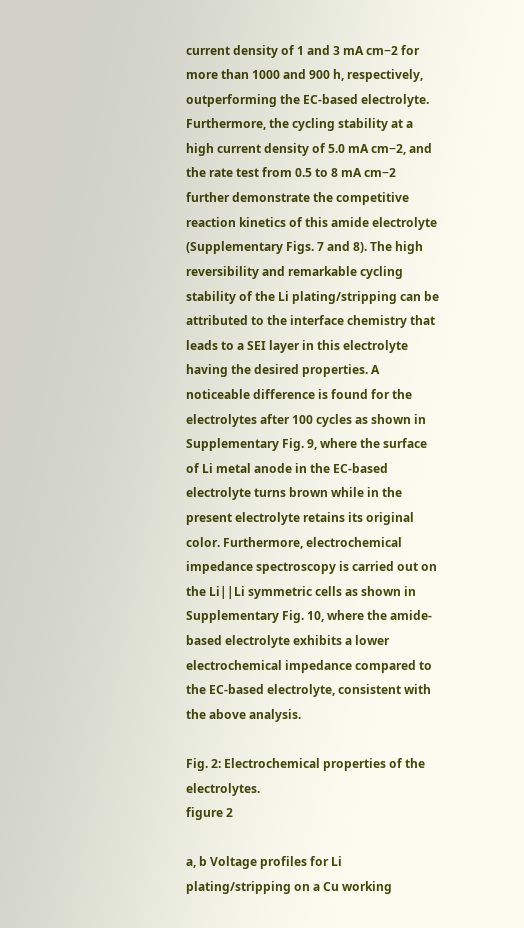current density of 1 and 3 mA cm−2 for more than 1000 and 900 h, respectively, outperforming the EC-based electrolyte. Furthermore, the cycling stability at a high current density of 5.0 mA cm−2, and the rate test from 0.5 to 8 mA cm−2 further demonstrate the competitive reaction kinetics of this amide electrolyte (Supplementary Figs. 7 and 8). The high reversibility and remarkable cycling stability of the Li plating/stripping can be attributed to the interface chemistry that leads to a SEI layer in this electrolyte having the desired properties. A noticeable difference is found for the electrolytes after 100 cycles as shown in Supplementary Fig. 9, where the surface of Li metal anode in the EC-based electrolyte turns brown while in the present electrolyte retains its original color. Furthermore, electrochemical impedance spectroscopy is carried out on the Li||Li symmetric cells as shown in Supplementary Fig. 10, where the amide-based electrolyte exhibits a lower electrochemical impedance compared to the EC-based electrolyte, consistent with the above analysis.

Fig. 2: Electrochemical properties of the electrolytes.
figure 2

a, b Voltage profiles for Li plating/stripping on a Cu working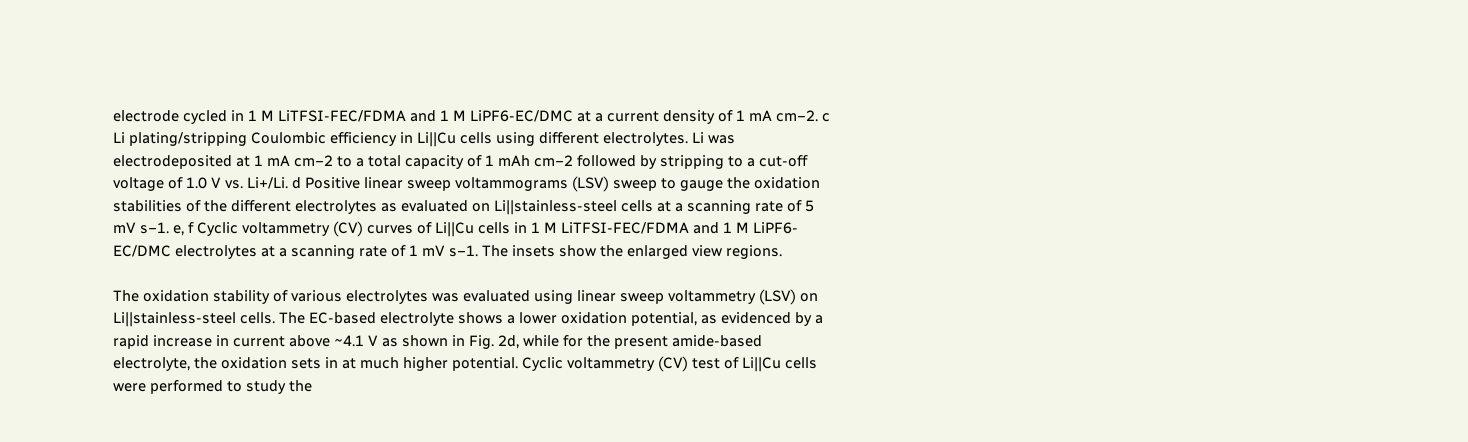electrode cycled in 1 M LiTFSI-FEC/FDMA and 1 M LiPF6-EC/DMC at a current density of 1 mA cm−2. c Li plating/stripping Coulombic efficiency in Li||Cu cells using different electrolytes. Li was electrodeposited at 1 mA cm−2 to a total capacity of 1 mAh cm−2 followed by stripping to a cut-off voltage of 1.0 V vs. Li+/Li. d Positive linear sweep voltammograms (LSV) sweep to gauge the oxidation stabilities of the different electrolytes as evaluated on Li||stainless-steel cells at a scanning rate of 5 mV s−1. e, f Cyclic voltammetry (CV) curves of Li||Cu cells in 1 M LiTFSI-FEC/FDMA and 1 M LiPF6-EC/DMC electrolytes at a scanning rate of 1 mV s−1. The insets show the enlarged view regions.

The oxidation stability of various electrolytes was evaluated using linear sweep voltammetry (LSV) on Li||stainless-steel cells. The EC-based electrolyte shows a lower oxidation potential, as evidenced by a rapid increase in current above ~4.1 V as shown in Fig. 2d, while for the present amide-based electrolyte, the oxidation sets in at much higher potential. Cyclic voltammetry (CV) test of Li||Cu cells were performed to study the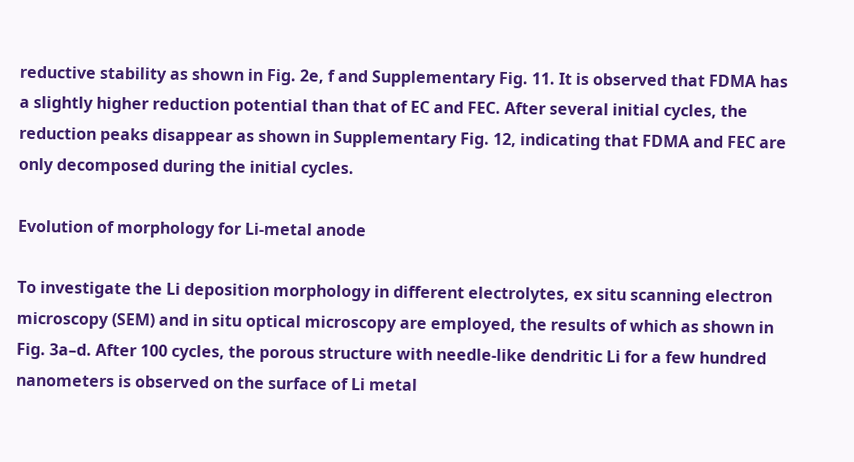reductive stability as shown in Fig. 2e, f and Supplementary Fig. 11. It is observed that FDMA has a slightly higher reduction potential than that of EC and FEC. After several initial cycles, the reduction peaks disappear as shown in Supplementary Fig. 12, indicating that FDMA and FEC are only decomposed during the initial cycles.

Evolution of morphology for Li-metal anode

To investigate the Li deposition morphology in different electrolytes, ex situ scanning electron microscopy (SEM) and in situ optical microscopy are employed, the results of which as shown in Fig. 3a–d. After 100 cycles, the porous structure with needle-like dendritic Li for a few hundred nanometers is observed on the surface of Li metal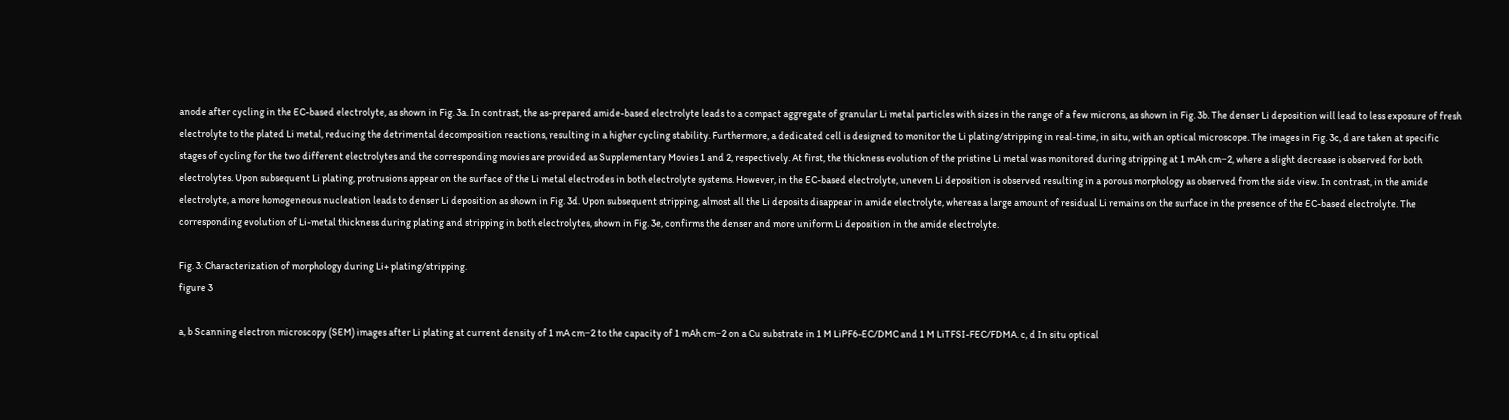anode after cycling in the EC-based electrolyte, as shown in Fig. 3a. In contrast, the as-prepared amide-based electrolyte leads to a compact aggregate of granular Li metal particles with sizes in the range of a few microns, as shown in Fig. 3b. The denser Li deposition will lead to less exposure of fresh electrolyte to the plated Li metal, reducing the detrimental decomposition reactions, resulting in a higher cycling stability. Furthermore, a dedicated cell is designed to monitor the Li plating/stripping in real-time, in situ, with an optical microscope. The images in Fig. 3c, d are taken at specific stages of cycling for the two different electrolytes and the corresponding movies are provided as Supplementary Movies 1 and 2, respectively. At first, the thickness evolution of the pristine Li metal was monitored during stripping at 1 mAh cm−2, where a slight decrease is observed for both electrolytes. Upon subsequent Li plating, protrusions appear on the surface of the Li metal electrodes in both electrolyte systems. However, in the EC-based electrolyte, uneven Li deposition is observed resulting in a porous morphology as observed from the side view. In contrast, in the amide electrolyte, a more homogeneous nucleation leads to denser Li deposition as shown in Fig. 3d. Upon subsequent stripping, almost all the Li deposits disappear in amide electrolyte, whereas a large amount of residual Li remains on the surface in the presence of the EC-based electrolyte. The corresponding evolution of Li-metal thickness during plating and stripping in both electrolytes, shown in Fig. 3e, confirms the denser and more uniform Li deposition in the amide electrolyte.

Fig. 3: Characterization of morphology during Li+ plating/stripping.
figure 3

a, b Scanning electron microscopy (SEM) images after Li plating at current density of 1 mA cm−2 to the capacity of 1 mAh cm−2 on a Cu substrate in 1 M LiPF6-EC/DMC and 1 M LiTFSI-FEC/FDMA. c, d In situ optical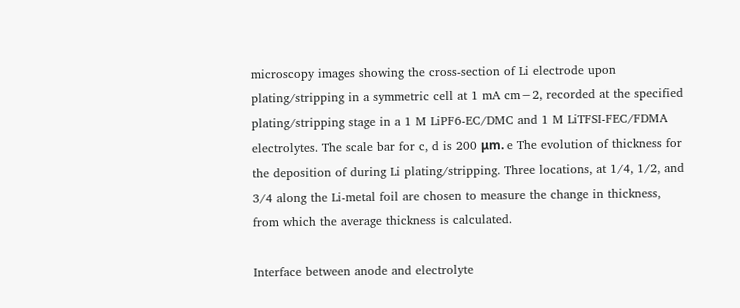microscopy images showing the cross-section of Li electrode upon plating/stripping in a symmetric cell at 1 mA cm−2, recorded at the specified plating/stripping stage in a 1 M LiPF6-EC/DMC and 1 M LiTFSI-FEC/FDMA electrolytes. The scale bar for c, d is 200 μm. e The evolution of thickness for the deposition of during Li plating/stripping. Three locations, at 1/4, 1/2, and 3/4 along the Li-metal foil are chosen to measure the change in thickness, from which the average thickness is calculated.

Interface between anode and electrolyte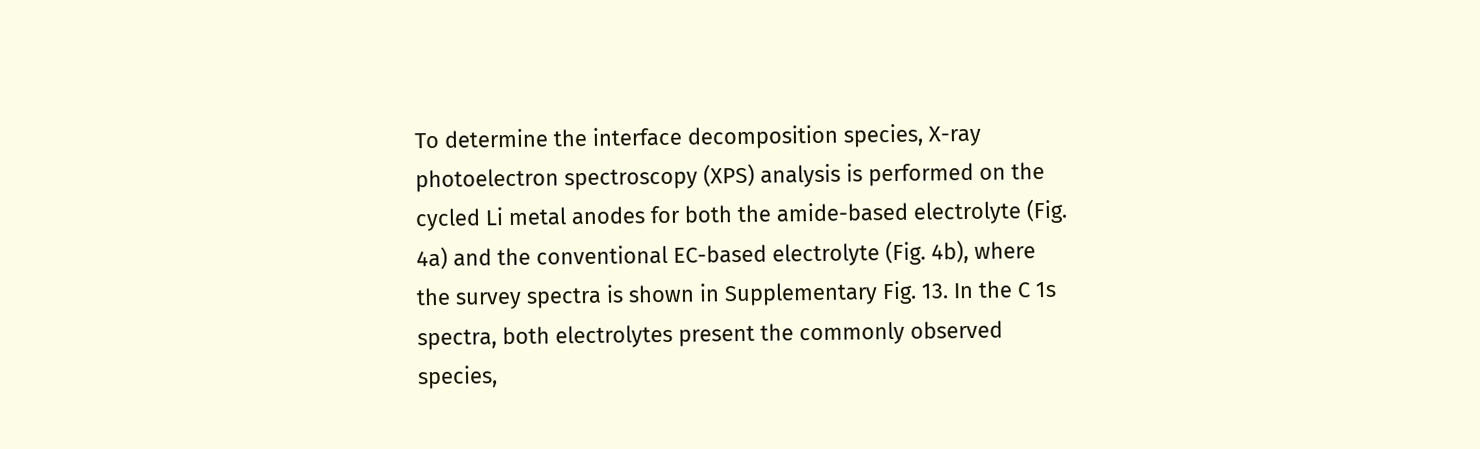To determine the interface decomposition species, X-ray photoelectron spectroscopy (XPS) analysis is performed on the cycled Li metal anodes for both the amide-based electrolyte (Fig. 4a) and the conventional EC-based electrolyte (Fig. 4b), where the survey spectra is shown in Supplementary Fig. 13. In the C 1s spectra, both electrolytes present the commonly observed species,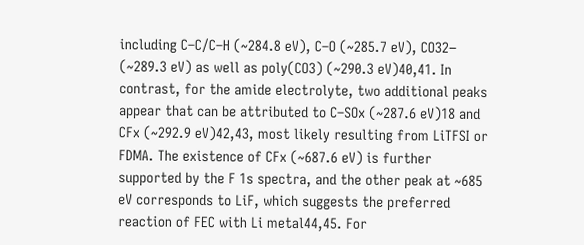including C–C/C–H (~284.8 eV), C–O (~285.7 eV), CO32− (~289.3 eV) as well as poly(CO3) (~290.3 eV)40,41. In contrast, for the amide electrolyte, two additional peaks appear that can be attributed to C–SOx (~287.6 eV)18 and CFx (~292.9 eV)42,43, most likely resulting from LiTFSI or FDMA. The existence of CFx (~687.6 eV) is further supported by the F 1s spectra, and the other peak at ~685 eV corresponds to LiF, which suggests the preferred reaction of FEC with Li metal44,45. For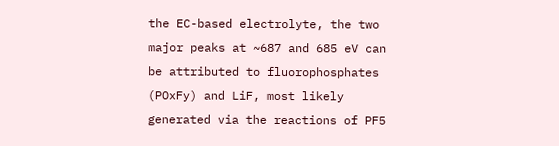the EC-based electrolyte, the two major peaks at ~687 and 685 eV can be attributed to fluorophosphates (POxFy) and LiF, most likely generated via the reactions of PF5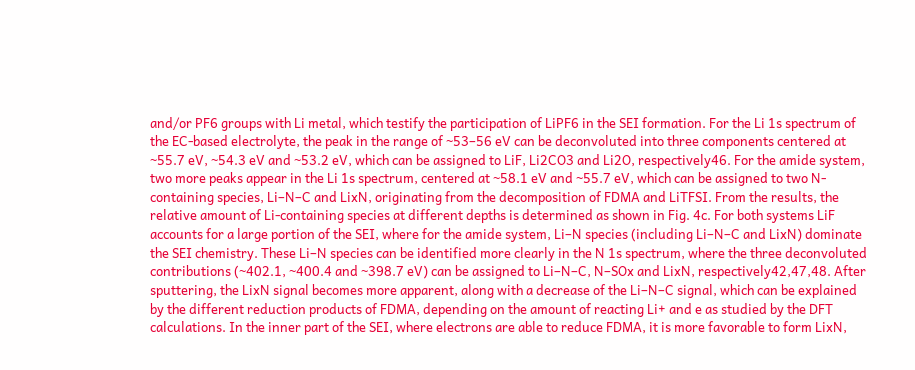and/or PF6 groups with Li metal, which testify the participation of LiPF6 in the SEI formation. For the Li 1s spectrum of the EC-based electrolyte, the peak in the range of ~53–56 eV can be deconvoluted into three components centered at ~55.7 eV, ~54.3 eV and ~53.2 eV, which can be assigned to LiF, Li2CO3 and Li2O, respectively46. For the amide system, two more peaks appear in the Li 1s spectrum, centered at ~58.1 eV and ~55.7 eV, which can be assigned to two N-containing species, Li–N–C and LixN, originating from the decomposition of FDMA and LiTFSI. From the results, the relative amount of Li-containing species at different depths is determined as shown in Fig. 4c. For both systems LiF accounts for a large portion of the SEI, where for the amide system, Li–N species (including Li–N–C and LixN) dominate the SEI chemistry. These Li–N species can be identified more clearly in the N 1s spectrum, where the three deconvoluted contributions (~402.1, ~400.4 and ~398.7 eV) can be assigned to Li–N–C, N–SOx and LixN, respectively42,47,48. After sputtering, the LixN signal becomes more apparent, along with a decrease of the Li–N–C signal, which can be explained by the different reduction products of FDMA, depending on the amount of reacting Li+ and e as studied by the DFT calculations. In the inner part of the SEI, where electrons are able to reduce FDMA, it is more favorable to form LixN,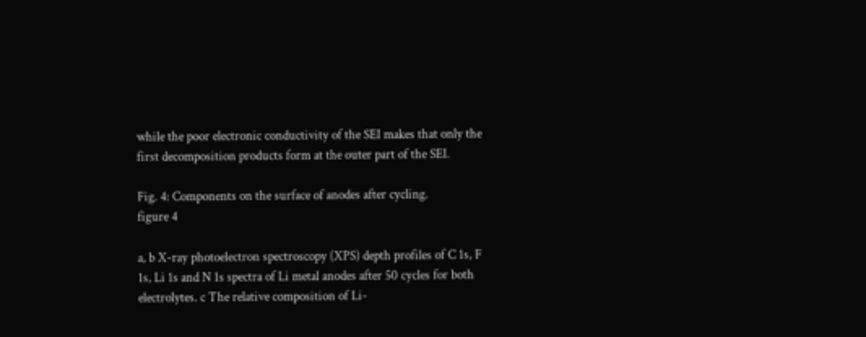while the poor electronic conductivity of the SEI makes that only the first decomposition products form at the outer part of the SEI.

Fig. 4: Components on the surface of anodes after cycling.
figure 4

a, b X-ray photoelectron spectroscopy (XPS) depth profiles of C 1s, F 1s, Li 1s and N 1s spectra of Li metal anodes after 50 cycles for both electrolytes. c The relative composition of Li-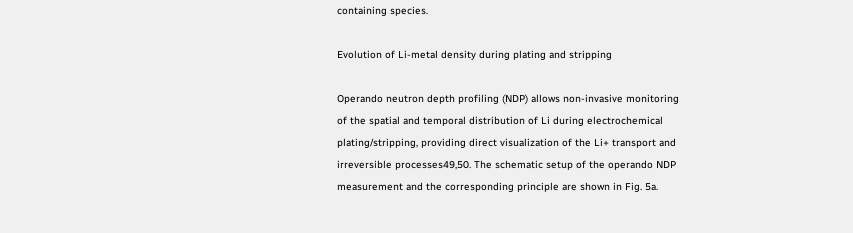containing species.

Evolution of Li-metal density during plating and stripping

Operando neutron depth profiling (NDP) allows non-invasive monitoring of the spatial and temporal distribution of Li during electrochemical plating/stripping, providing direct visualization of the Li+ transport and irreversible processes49,50. The schematic setup of the operando NDP measurement and the corresponding principle are shown in Fig. 5a.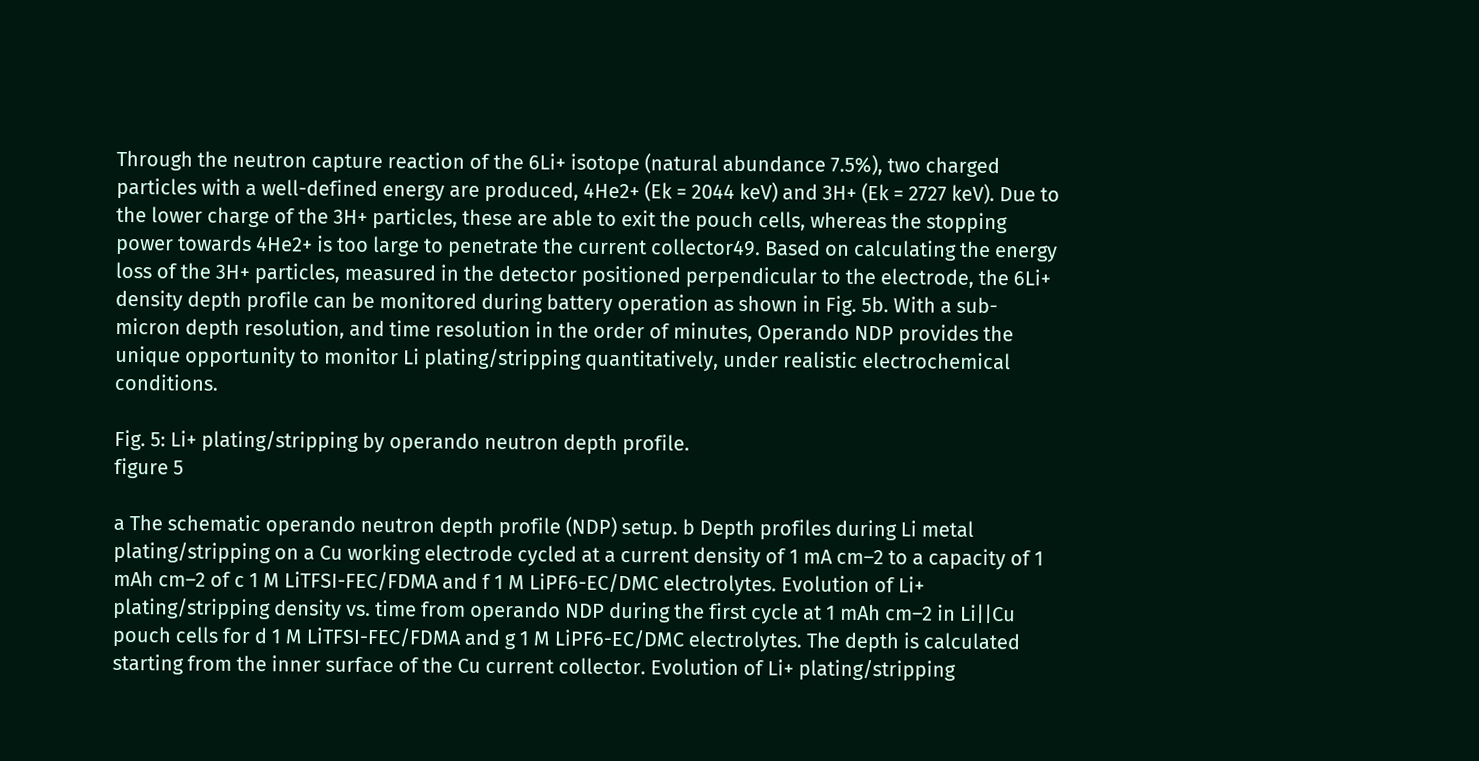Through the neutron capture reaction of the 6Li+ isotope (natural abundance 7.5%), two charged particles with a well-defined energy are produced, 4He2+ (Ek = 2044 keV) and 3H+ (Ek = 2727 keV). Due to the lower charge of the 3H+ particles, these are able to exit the pouch cells, whereas the stopping power towards 4He2+ is too large to penetrate the current collector49. Based on calculating the energy loss of the 3H+ particles, measured in the detector positioned perpendicular to the electrode, the 6Li+ density depth profile can be monitored during battery operation as shown in Fig. 5b. With a sub-micron depth resolution, and time resolution in the order of minutes, Operando NDP provides the unique opportunity to monitor Li plating/stripping quantitatively, under realistic electrochemical conditions.

Fig. 5: Li+ plating/stripping by operando neutron depth profile.
figure 5

a The schematic operando neutron depth profile (NDP) setup. b Depth profiles during Li metal plating/stripping on a Cu working electrode cycled at a current density of 1 mA cm–2 to a capacity of 1 mAh cm–2 of c 1 M LiTFSI-FEC/FDMA and f 1 M LiPF6-EC/DMC electrolytes. Evolution of Li+ plating/stripping density vs. time from operando NDP during the first cycle at 1 mAh cm–2 in Li||Cu pouch cells for d 1 M LiTFSI-FEC/FDMA and g 1 M LiPF6-EC/DMC electrolytes. The depth is calculated starting from the inner surface of the Cu current collector. Evolution of Li+ plating/stripping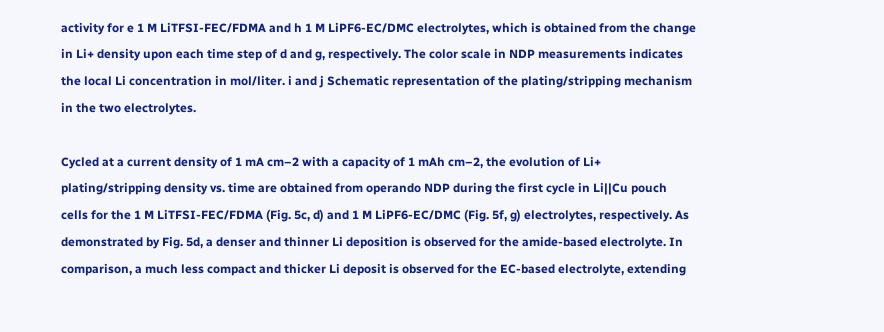activity for e 1 M LiTFSI-FEC/FDMA and h 1 M LiPF6-EC/DMC electrolytes, which is obtained from the change in Li+ density upon each time step of d and g, respectively. The color scale in NDP measurements indicates the local Li concentration in mol/liter. i and j Schematic representation of the plating/stripping mechanism in the two electrolytes.

Cycled at a current density of 1 mA cm–2 with a capacity of 1 mAh cm–2, the evolution of Li+ plating/stripping density vs. time are obtained from operando NDP during the first cycle in Li||Cu pouch cells for the 1 M LiTFSI-FEC/FDMA (Fig. 5c, d) and 1 M LiPF6-EC/DMC (Fig. 5f, g) electrolytes, respectively. As demonstrated by Fig. 5d, a denser and thinner Li deposition is observed for the amide-based electrolyte. In comparison, a much less compact and thicker Li deposit is observed for the EC-based electrolyte, extending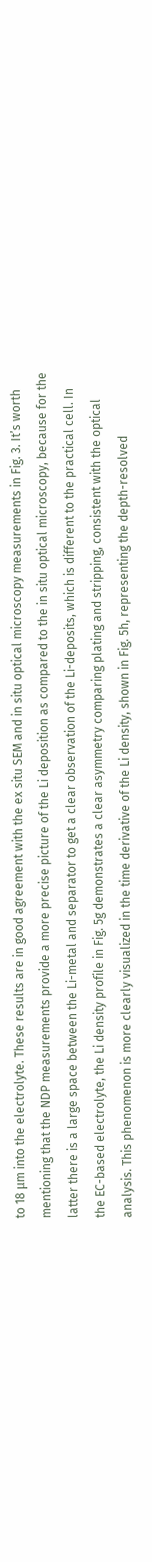to 18 μm into the electrolyte. These results are in good agreement with the ex situ SEM and in situ optical microscopy measurements in Fig. 3. It’s worth mentioning that the NDP measurements provide a more precise picture of the Li deposition as compared to the in situ optical microscopy, because for the latter there is a large space between the Li-metal and separator to get a clear observation of the Li-deposits, which is different to the practical cell. In the EC-based electrolyte, the Li density profile in Fig. 5g demonstrates a clear asymmetry comparing plating and stripping, consistent with the optical analysis. This phenomenon is more clearly visualized in the time derivative of the Li density, shown in Fig. 5h, representing the depth-resolved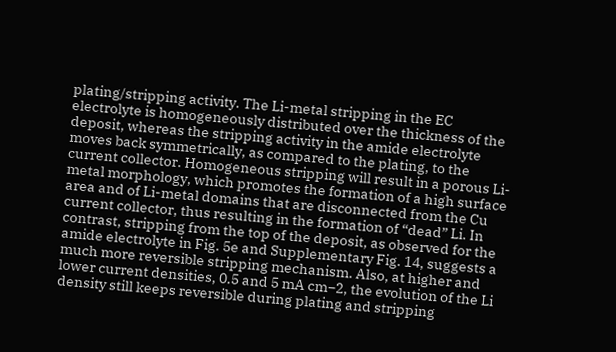plating/stripping activity. The Li-metal stripping in the EC electrolyte is homogeneously distributed over the thickness of the deposit, whereas the stripping activity in the amide electrolyte moves back symmetrically, as compared to the plating, to the current collector. Homogeneous stripping will result in a porous Li-metal morphology, which promotes the formation of a high surface area and of Li-metal domains that are disconnected from the Cu current collector, thus resulting in the formation of “dead” Li. In contrast, stripping from the top of the deposit, as observed for the amide electrolyte in Fig. 5e and Supplementary Fig. 14, suggests a much more reversible stripping mechanism. Also, at higher and lower current densities, 0.5 and 5 mA cm−2, the evolution of the Li density still keeps reversible during plating and stripping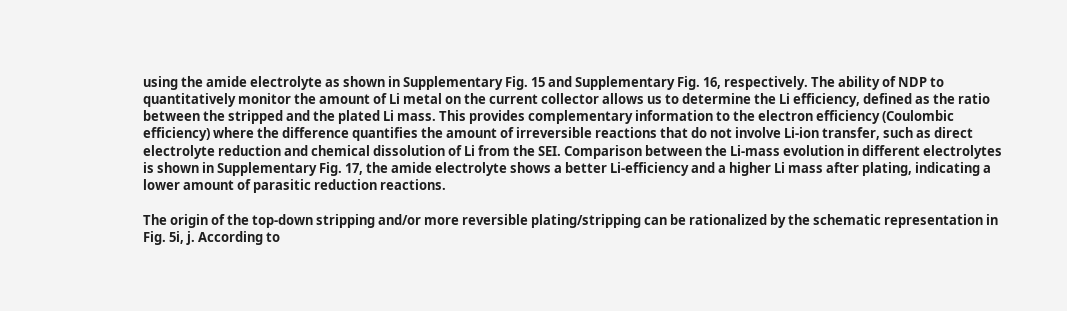using the amide electrolyte as shown in Supplementary Fig. 15 and Supplementary Fig. 16, respectively. The ability of NDP to quantitatively monitor the amount of Li metal on the current collector allows us to determine the Li efficiency, defined as the ratio between the stripped and the plated Li mass. This provides complementary information to the electron efficiency (Coulombic efficiency) where the difference quantifies the amount of irreversible reactions that do not involve Li-ion transfer, such as direct electrolyte reduction and chemical dissolution of Li from the SEI. Comparison between the Li-mass evolution in different electrolytes is shown in Supplementary Fig. 17, the amide electrolyte shows a better Li-efficiency and a higher Li mass after plating, indicating a lower amount of parasitic reduction reactions.

The origin of the top-down stripping and/or more reversible plating/stripping can be rationalized by the schematic representation in Fig. 5i, j. According to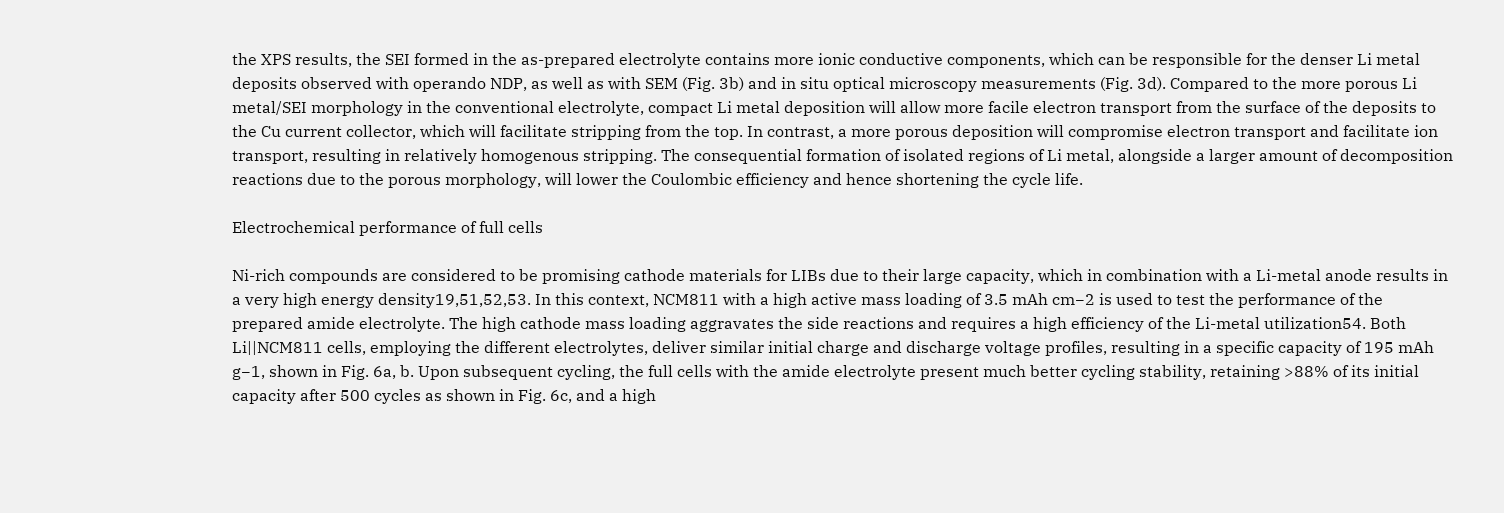the XPS results, the SEI formed in the as-prepared electrolyte contains more ionic conductive components, which can be responsible for the denser Li metal deposits observed with operando NDP, as well as with SEM (Fig. 3b) and in situ optical microscopy measurements (Fig. 3d). Compared to the more porous Li metal/SEI morphology in the conventional electrolyte, compact Li metal deposition will allow more facile electron transport from the surface of the deposits to the Cu current collector, which will facilitate stripping from the top. In contrast, a more porous deposition will compromise electron transport and facilitate ion transport, resulting in relatively homogenous stripping. The consequential formation of isolated regions of Li metal, alongside a larger amount of decomposition reactions due to the porous morphology, will lower the Coulombic efficiency and hence shortening the cycle life.

Electrochemical performance of full cells

Ni-rich compounds are considered to be promising cathode materials for LIBs due to their large capacity, which in combination with a Li-metal anode results in a very high energy density19,51,52,53. In this context, NCM811 with a high active mass loading of 3.5 mAh cm−2 is used to test the performance of the prepared amide electrolyte. The high cathode mass loading aggravates the side reactions and requires a high efficiency of the Li-metal utilization54. Both Li||NCM811 cells, employing the different electrolytes, deliver similar initial charge and discharge voltage profiles, resulting in a specific capacity of 195 mAh g−1, shown in Fig. 6a, b. Upon subsequent cycling, the full cells with the amide electrolyte present much better cycling stability, retaining >88% of its initial capacity after 500 cycles as shown in Fig. 6c, and a high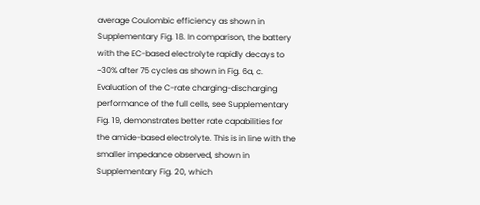average Coulombic efficiency as shown in Supplementary Fig. 18. In comparison, the battery with the EC-based electrolyte rapidly decays to ~30% after 75 cycles as shown in Fig. 6a, c. Evaluation of the C-rate charging-discharging performance of the full cells, see Supplementary Fig. 19, demonstrates better rate capabilities for the amide-based electrolyte. This is in line with the smaller impedance observed, shown in Supplementary Fig. 20, which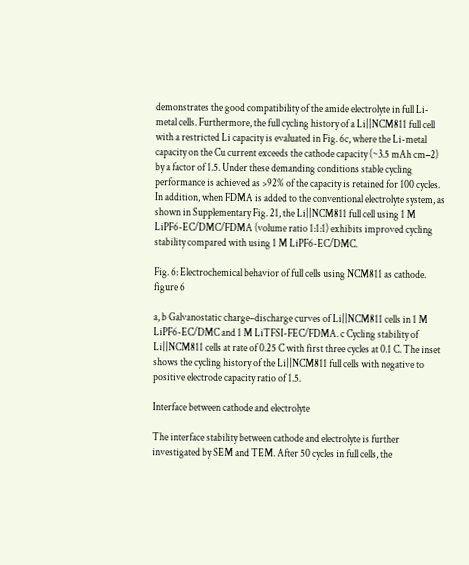demonstrates the good compatibility of the amide electrolyte in full Li-metal cells. Furthermore, the full cycling history of a Li||NCM811 full cell with a restricted Li capacity is evaluated in Fig. 6c, where the Li-metal capacity on the Cu current exceeds the cathode capacity (~3.5 mAh cm−2) by a factor of 1.5. Under these demanding conditions stable cycling performance is achieved as >92% of the capacity is retained for 100 cycles. In addition, when FDMA is added to the conventional electrolyte system, as shown in Supplementary Fig. 21, the Li||NCM811 full cell using 1 M LiPF6-EC/DMC/FDMA (volume ratio 1:1:1) exhibits improved cycling stability compared with using 1 M LiPF6-EC/DMC.

Fig. 6: Electrochemical behavior of full cells using NCM811 as cathode.
figure 6

a, b Galvanostatic charge–discharge curves of Li||NCM811 cells in 1 M LiPF6-EC/DMC and 1 M LiTFSI-FEC/FDMA. c Cycling stability of Li||NCM811 cells at rate of 0.25 C with first three cycles at 0.1 C. The inset shows the cycling history of the Li||NCM811 full cells with negative to positive electrode capacity ratio of 1.5.

Interface between cathode and electrolyte

The interface stability between cathode and electrolyte is further investigated by SEM and TEM. After 50 cycles in full cells, the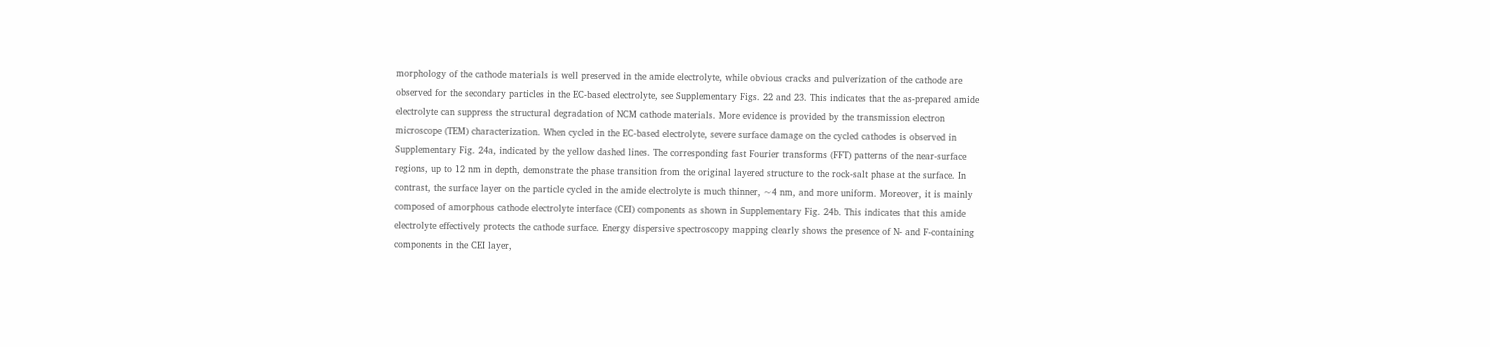morphology of the cathode materials is well preserved in the amide electrolyte, while obvious cracks and pulverization of the cathode are observed for the secondary particles in the EC-based electrolyte, see Supplementary Figs. 22 and 23. This indicates that the as-prepared amide electrolyte can suppress the structural degradation of NCM cathode materials. More evidence is provided by the transmission electron microscope (TEM) characterization. When cycled in the EC-based electrolyte, severe surface damage on the cycled cathodes is observed in Supplementary Fig. 24a, indicated by the yellow dashed lines. The corresponding fast Fourier transforms (FFT) patterns of the near-surface regions, up to 12 nm in depth, demonstrate the phase transition from the original layered structure to the rock-salt phase at the surface. In contrast, the surface layer on the particle cycled in the amide electrolyte is much thinner, ~4 nm, and more uniform. Moreover, it is mainly composed of amorphous cathode electrolyte interface (CEI) components as shown in Supplementary Fig. 24b. This indicates that this amide electrolyte effectively protects the cathode surface. Energy dispersive spectroscopy mapping clearly shows the presence of N- and F-containing components in the CEI layer,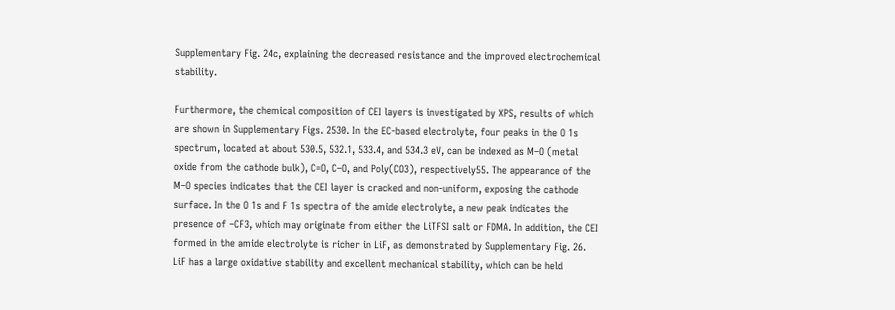Supplementary Fig. 24c, explaining the decreased resistance and the improved electrochemical stability.

Furthermore, the chemical composition of CEI layers is investigated by XPS, results of which are shown in Supplementary Figs. 2530. In the EC-based electrolyte, four peaks in the O 1s spectrum, located at about 530.5, 532.1, 533.4, and 534.3 eV, can be indexed as M–O (metal oxide from the cathode bulk), C=O, C–O, and Poly(CO3), respectively55. The appearance of the M–O species indicates that the CEI layer is cracked and non-uniform, exposing the cathode surface. In the O 1s and F 1s spectra of the amide electrolyte, a new peak indicates the presence of –CF3, which may originate from either the LiTFSI salt or FDMA. In addition, the CEI formed in the amide electrolyte is richer in LiF, as demonstrated by Supplementary Fig. 26. LiF has a large oxidative stability and excellent mechanical stability, which can be held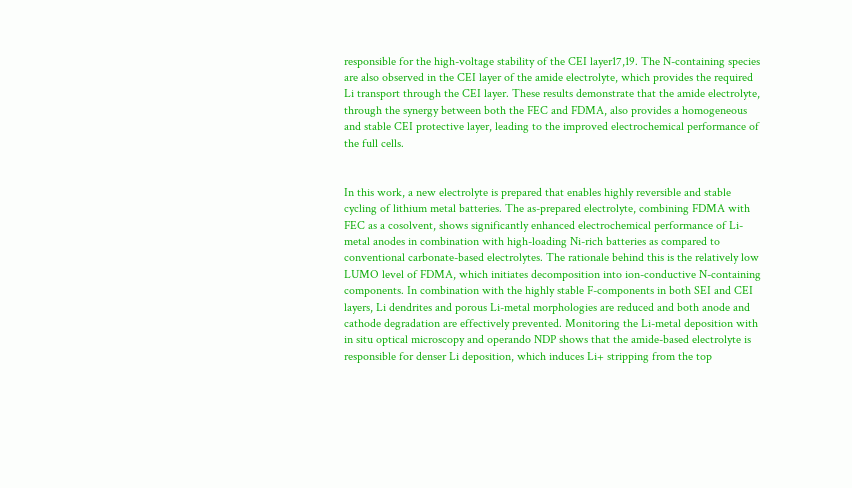responsible for the high-voltage stability of the CEI layer17,19. The N-containing species are also observed in the CEI layer of the amide electrolyte, which provides the required Li transport through the CEI layer. These results demonstrate that the amide electrolyte, through the synergy between both the FEC and FDMA, also provides a homogeneous and stable CEI protective layer, leading to the improved electrochemical performance of the full cells.


In this work, a new electrolyte is prepared that enables highly reversible and stable cycling of lithium metal batteries. The as-prepared electrolyte, combining FDMA with FEC as a cosolvent, shows significantly enhanced electrochemical performance of Li-metal anodes in combination with high-loading Ni-rich batteries as compared to conventional carbonate-based electrolytes. The rationale behind this is the relatively low LUMO level of FDMA, which initiates decomposition into ion-conductive N-containing components. In combination with the highly stable F-components in both SEI and CEI layers, Li dendrites and porous Li-metal morphologies are reduced and both anode and cathode degradation are effectively prevented. Monitoring the Li-metal deposition with in situ optical microscopy and operando NDP shows that the amide-based electrolyte is responsible for denser Li deposition, which induces Li+ stripping from the top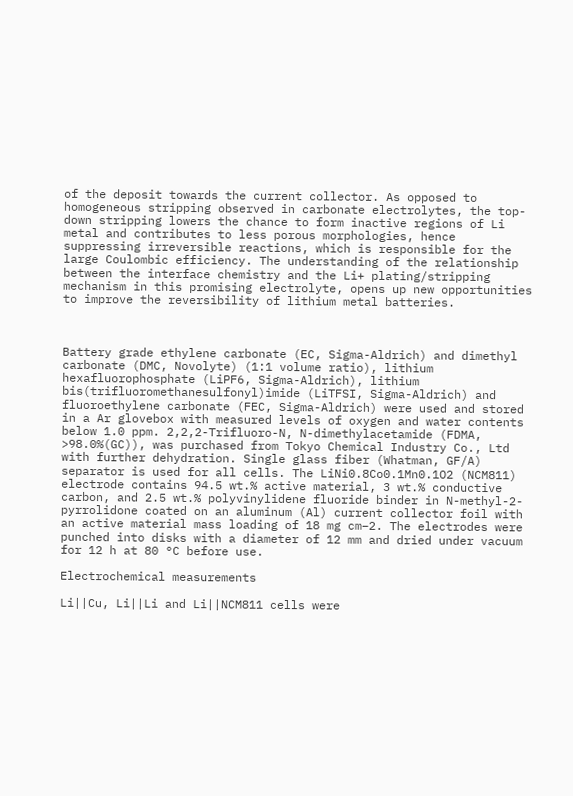of the deposit towards the current collector. As opposed to homogeneous stripping observed in carbonate electrolytes, the top-down stripping lowers the chance to form inactive regions of Li metal and contributes to less porous morphologies, hence suppressing irreversible reactions, which is responsible for the large Coulombic efficiency. The understanding of the relationship between the interface chemistry and the Li+ plating/stripping mechanism in this promising electrolyte, opens up new opportunities to improve the reversibility of lithium metal batteries.



Battery grade ethylene carbonate (EC, Sigma-Aldrich) and dimethyl carbonate (DMC, Novolyte) (1:1 volume ratio), lithium hexafluorophosphate (LiPF6, Sigma-Aldrich), lithium bis(trifluoromethanesulfonyl)imide (LiTFSI, Sigma-Aldrich) and fluoroethylene carbonate (FEC, Sigma-Aldrich) were used and stored in a Ar glovebox with measured levels of oxygen and water contents below 1.0 ppm. 2,2,2-Trifluoro-N, N-dimethylacetamide (FDMA, >98.0%(GC)), was purchased from Tokyo Chemical Industry Co., Ltd with further dehydration. Single glass fiber (Whatman, GF/A) separator is used for all cells. The LiNi0.8Co0.1Mn0.1O2 (NCM811) electrode contains 94.5 wt.% active material, 3 wt.% conductive carbon, and 2.5 wt.% polyvinylidene fluoride binder in N-methyl-2-pyrrolidone coated on an aluminum (Al) current collector foil with an active material mass loading of 18 mg cm−2. The electrodes were punched into disks with a diameter of 12 mm and dried under vacuum for 12 h at 80 °C before use.

Electrochemical measurements

Li||Cu, Li||Li and Li||NCM811 cells were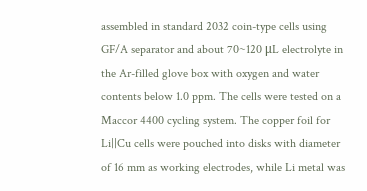assembled in standard 2032 coin-type cells using GF/A separator and about 70~120 μL electrolyte in the Ar-filled glove box with oxygen and water contents below 1.0 ppm. The cells were tested on a Maccor 4400 cycling system. The copper foil for Li||Cu cells were pouched into disks with diameter of 16 mm as working electrodes, while Li metal was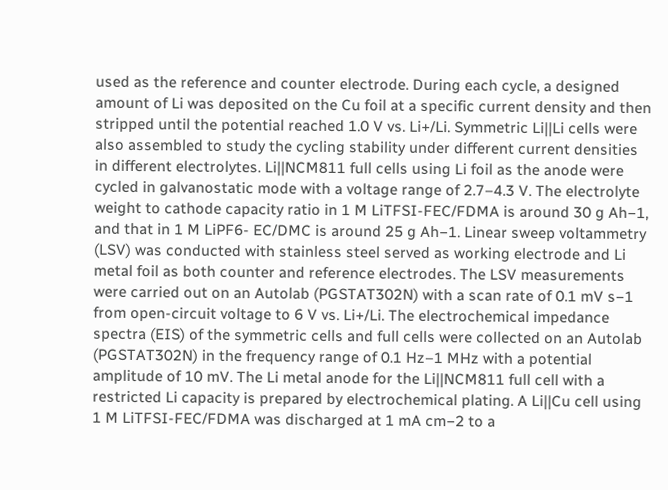used as the reference and counter electrode. During each cycle, a designed amount of Li was deposited on the Cu foil at a specific current density and then stripped until the potential reached 1.0 V vs. Li+/Li. Symmetric Li||Li cells were also assembled to study the cycling stability under different current densities in different electrolytes. Li||NCM811 full cells using Li foil as the anode were cycled in galvanostatic mode with a voltage range of 2.7–4.3 V. The electrolyte weight to cathode capacity ratio in 1 M LiTFSI-FEC/FDMA is around 30 g Ah−1, and that in 1 M LiPF6- EC/DMC is around 25 g Ah−1. Linear sweep voltammetry (LSV) was conducted with stainless steel served as working electrode and Li metal foil as both counter and reference electrodes. The LSV measurements were carried out on an Autolab (PGSTAT302N) with a scan rate of 0.1 mV s−1 from open-circuit voltage to 6 V vs. Li+/Li. The electrochemical impedance spectra (EIS) of the symmetric cells and full cells were collected on an Autolab (PGSTAT302N) in the frequency range of 0.1 Hz–1 MHz with a potential amplitude of 10 mV. The Li metal anode for the Li||NCM811 full cell with a restricted Li capacity is prepared by electrochemical plating. A Li||Cu cell using 1 M LiTFSI-FEC/FDMA was discharged at 1 mA cm−2 to a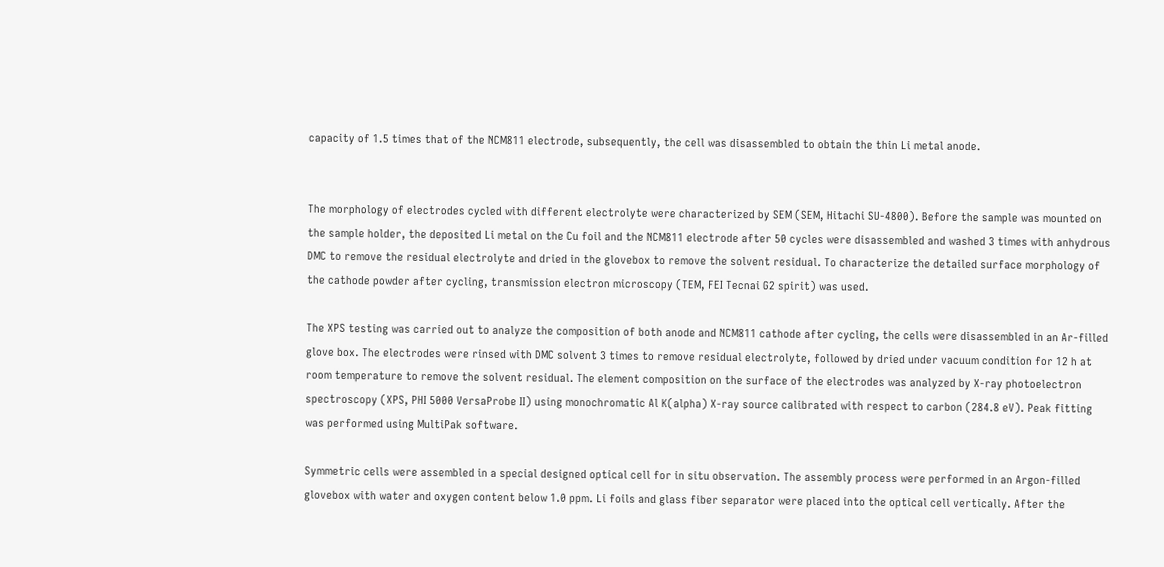capacity of 1.5 times that of the NCM811 electrode, subsequently, the cell was disassembled to obtain the thin Li metal anode.


The morphology of electrodes cycled with different electrolyte were characterized by SEM (SEM, Hitachi SU-4800). Before the sample was mounted on the sample holder, the deposited Li metal on the Cu foil and the NCM811 electrode after 50 cycles were disassembled and washed 3 times with anhydrous DMC to remove the residual electrolyte and dried in the glovebox to remove the solvent residual. To characterize the detailed surface morphology of the cathode powder after cycling, transmission electron microscopy (TEM, FEI Tecnai G2 spirit) was used.

The XPS testing was carried out to analyze the composition of both anode and NCM811 cathode after cycling, the cells were disassembled in an Ar-filled glove box. The electrodes were rinsed with DMC solvent 3 times to remove residual electrolyte, followed by dried under vacuum condition for 12 h at room temperature to remove the solvent residual. The element composition on the surface of the electrodes was analyzed by X-ray photoelectron spectroscopy (XPS, PHI 5000 VersaProbe II) using monochromatic Al K(alpha) X-ray source calibrated with respect to carbon (284.8 eV). Peak fitting was performed using MultiPak software.

Symmetric cells were assembled in a special designed optical cell for in situ observation. The assembly process were performed in an Argon-filled glovebox with water and oxygen content below 1.0 ppm. Li foils and glass fiber separator were placed into the optical cell vertically. After the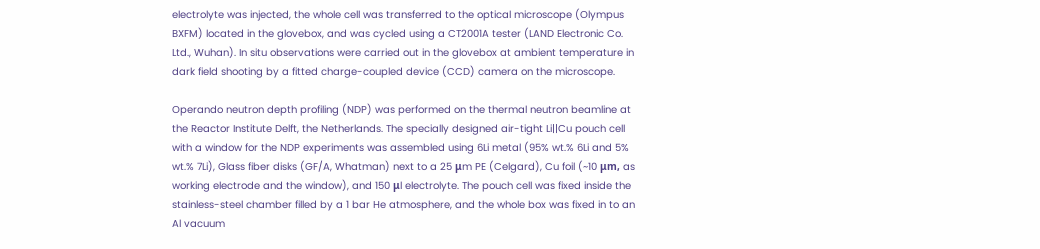electrolyte was injected, the whole cell was transferred to the optical microscope (Olympus BXFM) located in the glovebox, and was cycled using a CT2001A tester (LAND Electronic Co. Ltd., Wuhan). In situ observations were carried out in the glovebox at ambient temperature in dark field shooting by a fitted charge-coupled device (CCD) camera on the microscope.

Operando neutron depth profiling (NDP) was performed on the thermal neutron beamline at the Reactor Institute Delft, the Netherlands. The specially designed air-tight Li||Cu pouch cell with a window for the NDP experiments was assembled using 6Li metal (95% wt.% 6Li and 5% wt.% 7Li), Glass fiber disks (GF/A, Whatman) next to a 25 μm PE (Celgard), Cu foil (~10 μm, as working electrode and the window), and 150 μl electrolyte. The pouch cell was fixed inside the stainless-steel chamber filled by a 1 bar He atmosphere, and the whole box was fixed in to an Al vacuum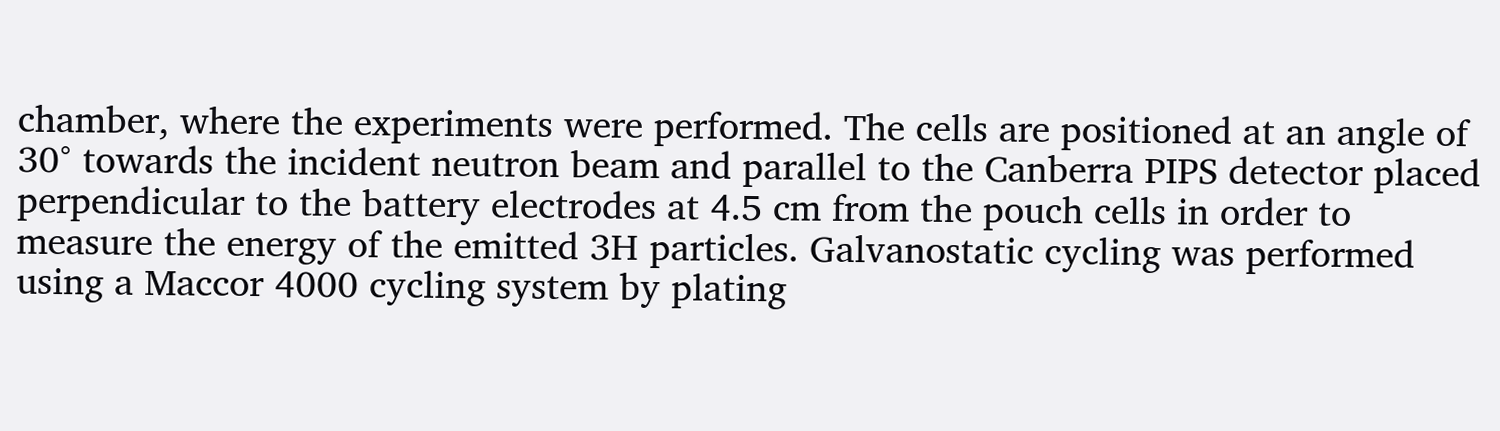chamber, where the experiments were performed. The cells are positioned at an angle of 30° towards the incident neutron beam and parallel to the Canberra PIPS detector placed perpendicular to the battery electrodes at 4.5 cm from the pouch cells in order to measure the energy of the emitted 3H particles. Galvanostatic cycling was performed using a Maccor 4000 cycling system by plating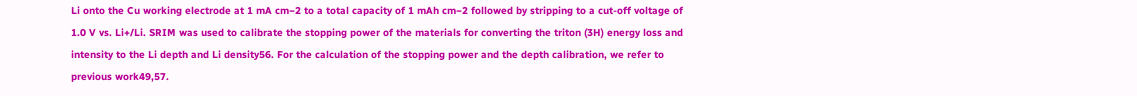Li onto the Cu working electrode at 1 mA cm−2 to a total capacity of 1 mAh cm−2 followed by stripping to a cut-off voltage of 1.0 V vs. Li+/Li. SRIM was used to calibrate the stopping power of the materials for converting the triton (3H) energy loss and intensity to the Li depth and Li density56. For the calculation of the stopping power and the depth calibration, we refer to previous work49,57.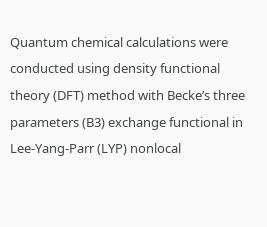Quantum chemical calculations were conducted using density functional theory (DFT) method with Becke’s three parameters (B3) exchange functional in Lee-Yang-Parr (LYP) nonlocal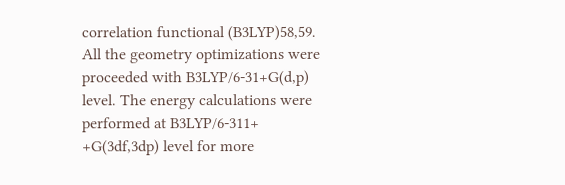correlation functional (B3LYP)58,59. All the geometry optimizations were proceeded with B3LYP/6-31+G(d,p) level. The energy calculations were performed at B3LYP/6-311+ +G(3df,3dp) level for more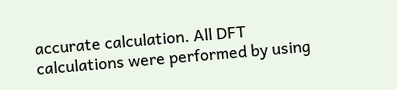accurate calculation. All DFT calculations were performed by using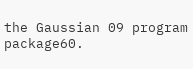the Gaussian 09 program package60.